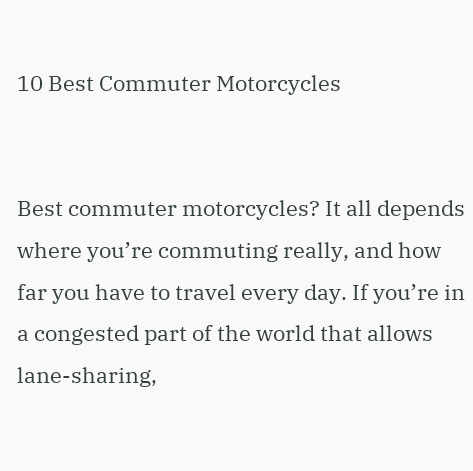10 Best Commuter Motorcycles


Best commuter motorcycles? It all depends where you’re commuting really, and how far you have to travel every day. If you’re in a congested part of the world that allows lane-sharing,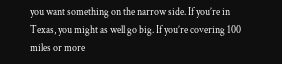you want something on the narrow side. If you’re in Texas, you might as well go big. If you’re covering 100 miles or more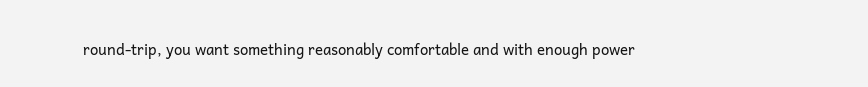round-trip, you want something reasonably comfortable and with enough power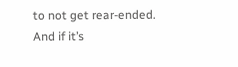to not get rear-ended. And if it’s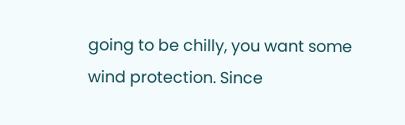going to be chilly, you want some wind protection. Since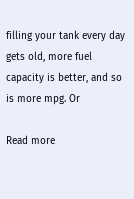filling your tank every day gets old, more fuel capacity is better, and so is more mpg. Or

Read more